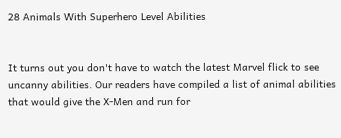28 Animals With Superhero Level Abilities


It turns out you don't have to watch the latest Marvel flick to see uncanny abilities. Our readers have compiled a list of animal abilities that would give the X-Men and run for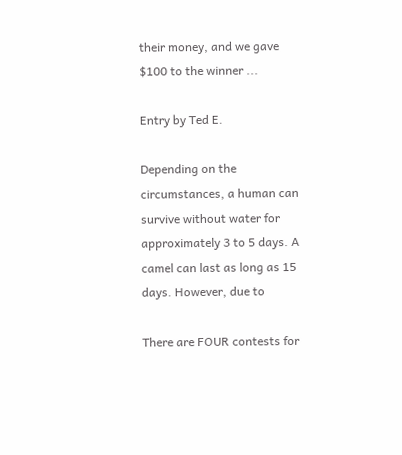their money, and we gave $100 to the winner ...

Entry by Ted E.

Depending on the circumstances, a human can survive without water for approximately 3 to 5 days. A camel can last as long as 15 days. However, due to

There are FOUR contests for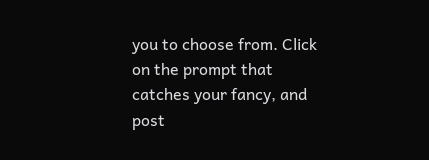you to choose from. Click on the prompt that catches your fancy, and post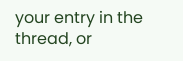your entry in the thread, or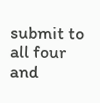submit to all four and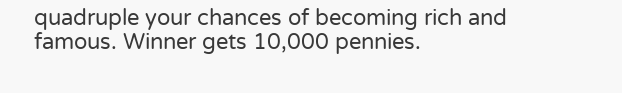quadruple your chances of becoming rich and famous. Winner gets 10,000 pennies.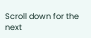Scroll down for the next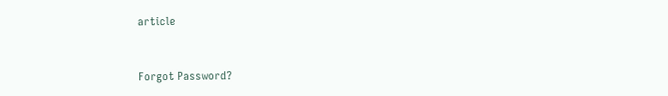article


Forgot Password?